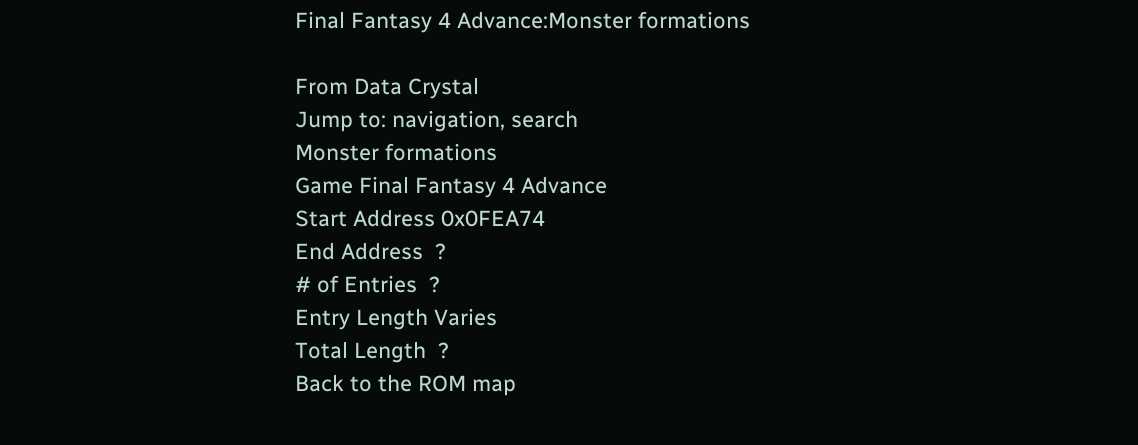Final Fantasy 4 Advance:Monster formations

From Data Crystal
Jump to: navigation, search
Monster formations
Game Final Fantasy 4 Advance
Start Address 0x0FEA74
End Address  ?
# of Entries  ?
Entry Length Varies
Total Length  ?
Back to the ROM map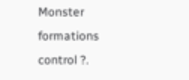Monster formations control ?.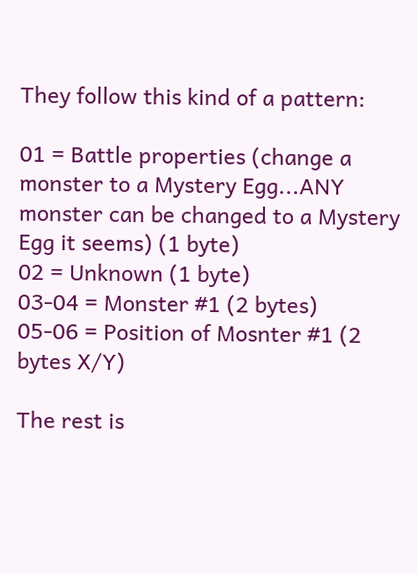They follow this kind of a pattern:

01 = Battle properties (change a monster to a Mystery Egg...ANY monster can be changed to a Mystery Egg it seems) (1 byte)
02 = Unknown (1 byte)
03-04 = Monster #1 (2 bytes)
05-06 = Position of Mosnter #1 (2 bytes X/Y)

The rest is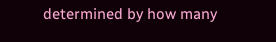determined by how many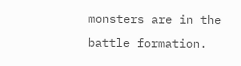monsters are in the battle formation.